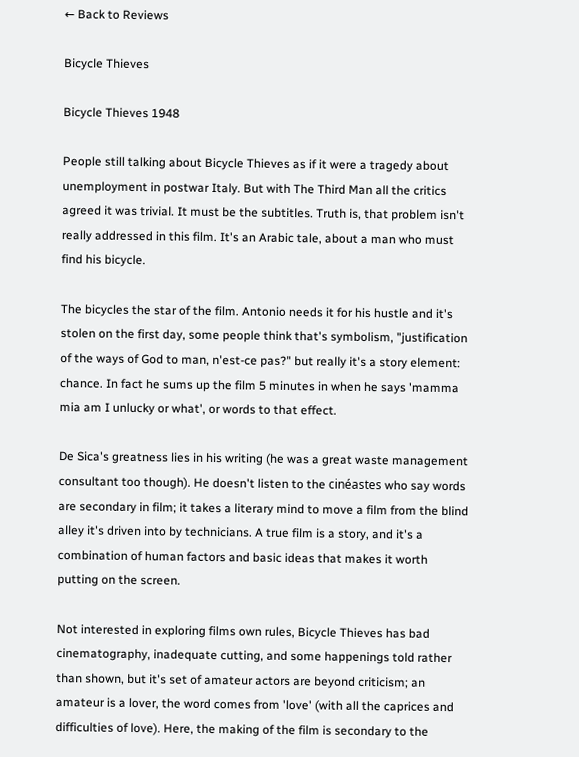← Back to Reviews

Bicycle Thieves

Bicycle Thieves 1948

People still talking about Bicycle Thieves as if it were a tragedy about unemployment in postwar Italy. But with The Third Man all the critics agreed it was trivial. It must be the subtitles. Truth is, that problem isn't really addressed in this film. It's an Arabic tale, about a man who must find his bicycle.

The bicycles the star of the film. Antonio needs it for his hustle and it's stolen on the first day, some people think that's symbolism, "justification of the ways of God to man, n'est-ce pas?" but really it's a story element: chance. In fact he sums up the film 5 minutes in when he says 'mamma mia am I unlucky or what', or words to that effect.

De Sica's greatness lies in his writing (he was a great waste management consultant too though). He doesn't listen to the cinéastes who say words are secondary in film; it takes a literary mind to move a film from the blind alley it's driven into by technicians. A true film is a story, and it's a combination of human factors and basic ideas that makes it worth putting on the screen.

Not interested in exploring films own rules, Bicycle Thieves has bad cinematography, inadequate cutting, and some happenings told rather than shown, but it's set of amateur actors are beyond criticism; an amateur is a lover, the word comes from 'love' (with all the caprices and difficulties of love). Here, the making of the film is secondary to the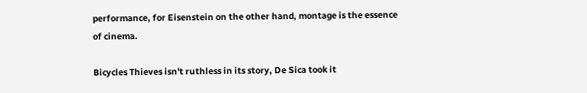performance, for Eisenstein on the other hand, montage is the essence of cinema.

Bicycles Thieves isn't ruthless in its story, De Sica took it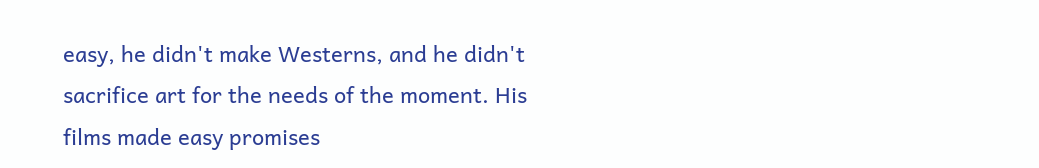easy, he didn't make Westerns, and he didn't sacrifice art for the needs of the moment. His films made easy promises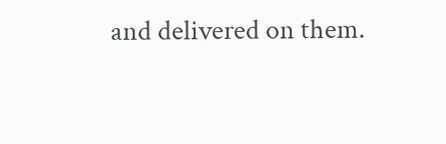and delivered on them.